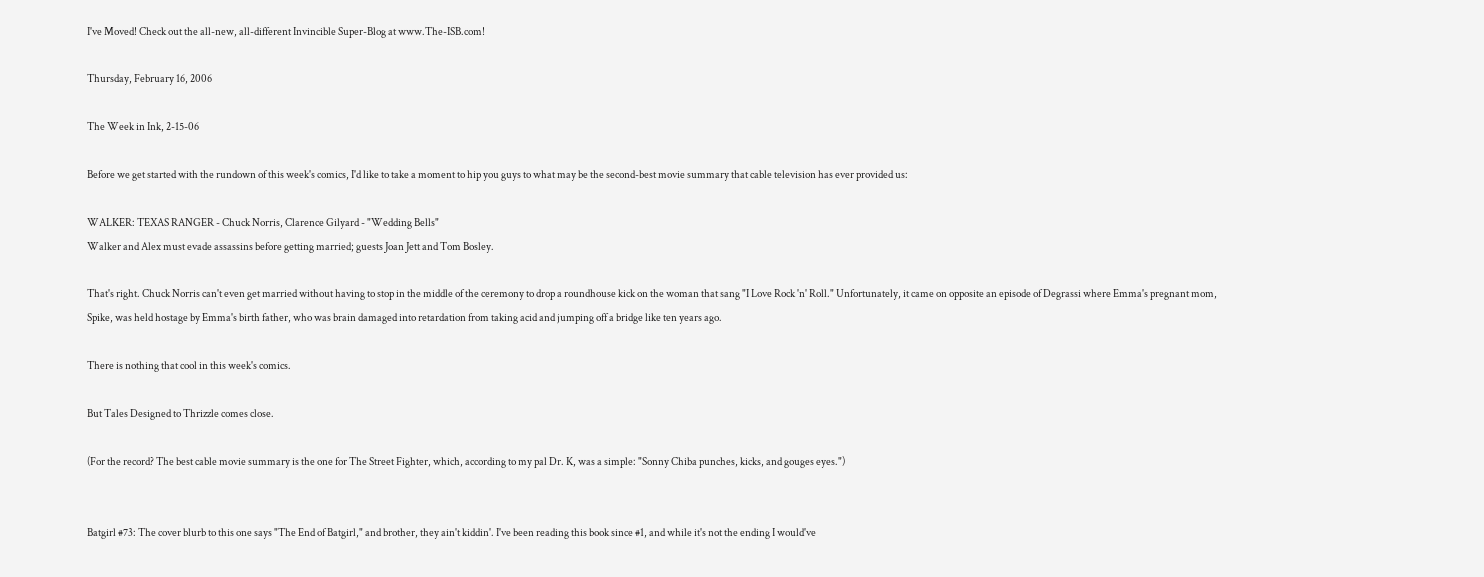I've Moved! Check out the all-new, all-different Invincible Super-Blog at www.The-ISB.com!

Thursday, February 16, 2006

The Week in Ink, 2-15-06

Before we get started with the rundown of this week's comics, I'd like to take a moment to hip you guys to what may be the second-best movie summary that cable television has ever provided us:

WALKER: TEXAS RANGER - Chuck Norris, Clarence Gilyard - "Wedding Bells"
Walker and Alex must evade assassins before getting married; guests Joan Jett and Tom Bosley.

That's right. Chuck Norris can't even get married without having to stop in the middle of the ceremony to drop a roundhouse kick on the woman that sang "I Love Rock 'n' Roll." Unfortunately, it came on opposite an episode of Degrassi where Emma's pregnant mom, Spike, was held hostage by Emma's birth father, who was brain damaged into retardation from taking acid and jumping off a bridge like ten years ago.

There is nothing that cool in this week's comics.

But Tales Designed to Thrizzle comes close.

(For the record? The best cable movie summary is the one for The Street Fighter, which, according to my pal Dr. K, was a simple: "Sonny Chiba punches, kicks, and gouges eyes.")


Batgirl #73: The cover blurb to this one says "The End of Batgirl," and brother, they ain't kiddin'. I've been reading this book since #1, and while it's not the ending I would've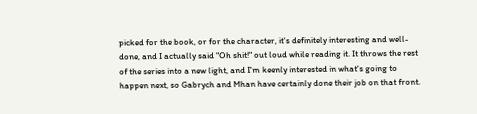picked for the book, or for the character, it's definitely interesting and well-done, and I actually said "Oh shit!" out loud while reading it. It throws the rest of the series into a new light, and I'm keenly interested in what's going to happen next, so Gabrych and Mhan have certainly done their job on that front.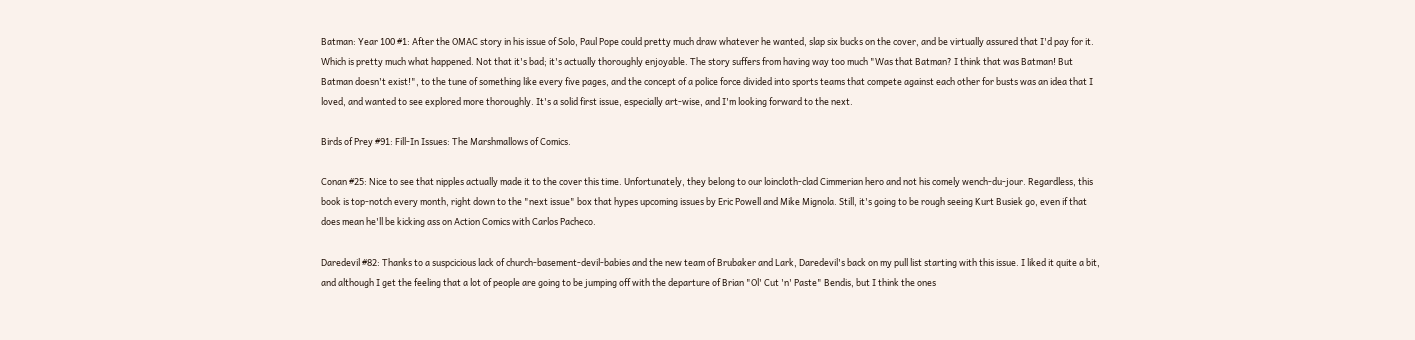Batman: Year 100 #1: After the OMAC story in his issue of Solo, Paul Pope could pretty much draw whatever he wanted, slap six bucks on the cover, and be virtually assured that I'd pay for it. Which is pretty much what happened. Not that it's bad; it's actually thoroughly enjoyable. The story suffers from having way too much "Was that Batman? I think that was Batman! But Batman doesn't exist!", to the tune of something like every five pages, and the concept of a police force divided into sports teams that compete against each other for busts was an idea that I loved, and wanted to see explored more thoroughly. It's a solid first issue, especially art-wise, and I'm looking forward to the next.

Birds of Prey #91: Fill-In Issues: The Marshmallows of Comics.

Conan #25: Nice to see that nipples actually made it to the cover this time. Unfortunately, they belong to our loincloth-clad Cimmerian hero and not his comely wench-du-jour. Regardless, this book is top-notch every month, right down to the "next issue" box that hypes upcoming issues by Eric Powell and Mike Mignola. Still, it's going to be rough seeing Kurt Busiek go, even if that does mean he'll be kicking ass on Action Comics with Carlos Pacheco.

Daredevil #82: Thanks to a suspcicious lack of church-basement-devil-babies and the new team of Brubaker and Lark, Daredevil's back on my pull list starting with this issue. I liked it quite a bit, and although I get the feeling that a lot of people are going to be jumping off with the departure of Brian "Ol' Cut 'n' Paste" Bendis, but I think the ones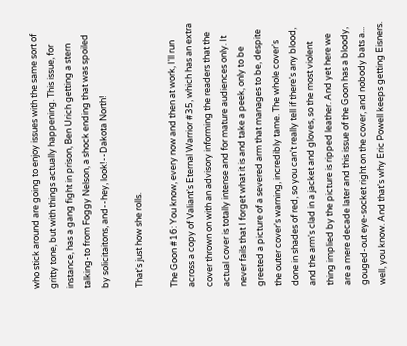who stick around are going to enjoy issues with the same sort of gritty tone, but with things actually happening. This issue, for instance, has a gang fight in prison, Ben Urich getting a stern talking-to from Foggy Nelson, a shock ending that was spoiled by solicitaitons, and--hey, look!--Dakota North!

That's just how she rolls.

The Goon #16: You know, every now and then at work, I'll run across a copy of Valiant's Eternal Warrior #35, which has an extra cover thrown on with an advisory informing the readers that the actual cover is totally intense and for mature audiences only. It never fails that I forget what it is and take a peek, only to be greeted a picture of a severed arm that manages to be, despite the outer cover's warning, incredibly tame. The whole cover's done in shades of red, so you can't really tell if there's any blood, and the arm's clad in a jacket and gloves, so the most violent thing implied by the picture is ripped leather. And yet here we are a mere decade later and this issue of the Goon has a bloody, gouged-out eye-socket right on the cover, and nobody bats a... well, you know. And that's why Eric Powell keeps getting Eisners.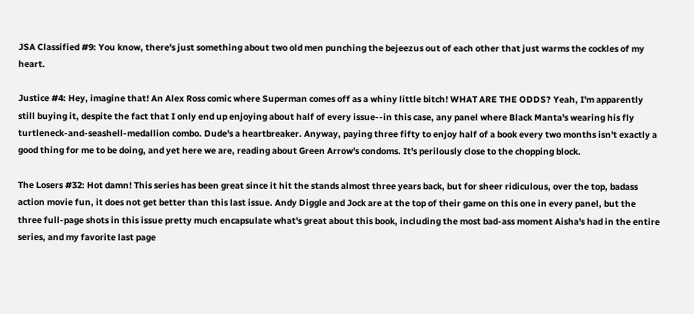JSA Classified #9: You know, there's just something about two old men punching the bejeezus out of each other that just warms the cockles of my heart.

Justice #4: Hey, imagine that! An Alex Ross comic where Superman comes off as a whiny little bitch! WHAT ARE THE ODDS? Yeah, I'm apparently still buying it, despite the fact that I only end up enjoying about half of every issue--in this case, any panel where Black Manta's wearing his fly turtleneck-and-seashell-medallion combo. Dude's a heartbreaker. Anyway, paying three fifty to enjoy half of a book every two months isn't exactly a good thing for me to be doing, and yet here we are, reading about Green Arrow's condoms. It's perilously close to the chopping block.

The Losers #32: Hot damn! This series has been great since it hit the stands almost three years back, but for sheer ridiculous, over the top, badass action movie fun, it does not get better than this last issue. Andy Diggle and Jock are at the top of their game on this one in every panel, but the three full-page shots in this issue pretty much encapsulate what's great about this book, including the most bad-ass moment Aisha's had in the entire series, and my favorite last page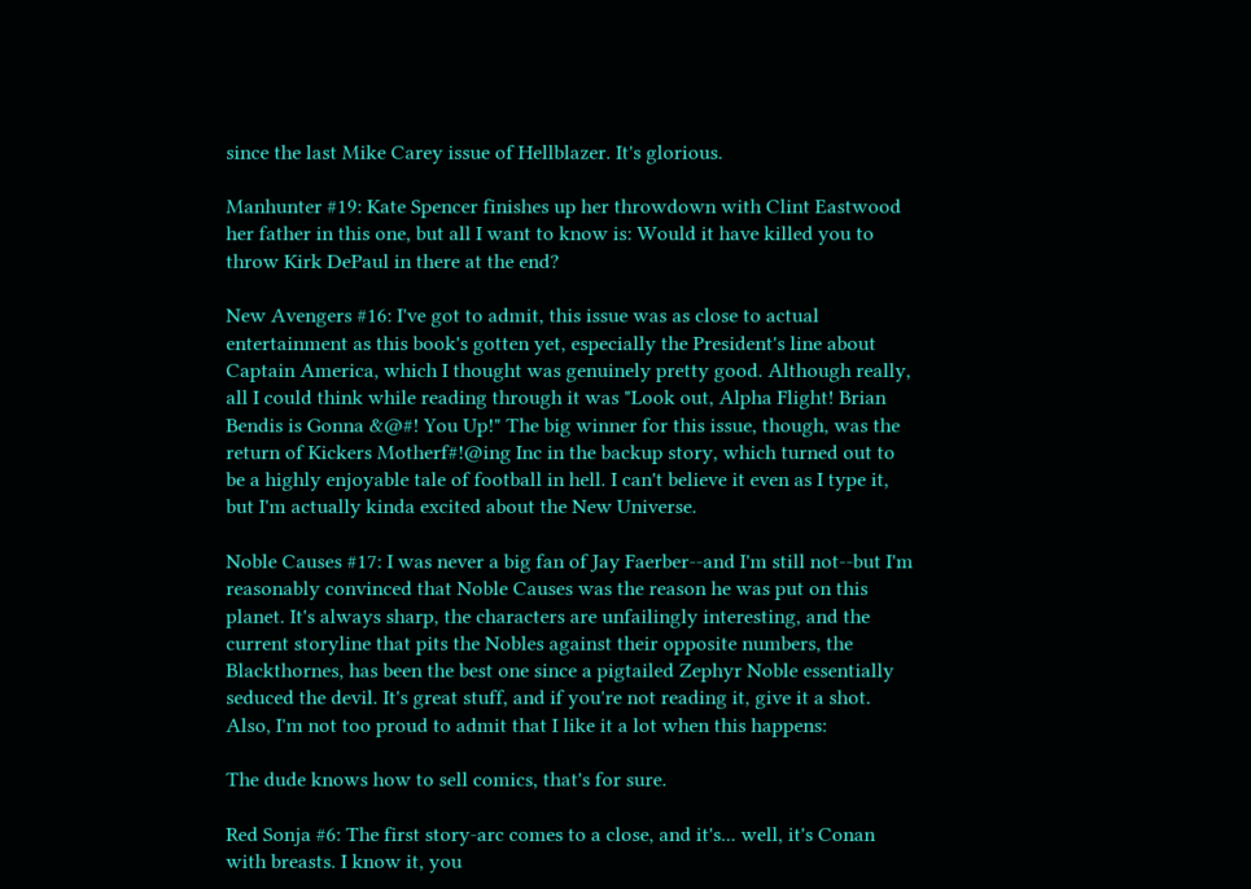since the last Mike Carey issue of Hellblazer. It's glorious.

Manhunter #19: Kate Spencer finishes up her throwdown with Clint Eastwood her father in this one, but all I want to know is: Would it have killed you to throw Kirk DePaul in there at the end?

New Avengers #16: I've got to admit, this issue was as close to actual entertainment as this book's gotten yet, especially the President's line about Captain America, which I thought was genuinely pretty good. Although really, all I could think while reading through it was "Look out, Alpha Flight! Brian Bendis is Gonna &@#! You Up!" The big winner for this issue, though, was the return of Kickers Motherf#!@ing Inc in the backup story, which turned out to be a highly enjoyable tale of football in hell. I can't believe it even as I type it, but I'm actually kinda excited about the New Universe.

Noble Causes #17: I was never a big fan of Jay Faerber--and I'm still not--but I'm reasonably convinced that Noble Causes was the reason he was put on this planet. It's always sharp, the characters are unfailingly interesting, and the current storyline that pits the Nobles against their opposite numbers, the Blackthornes, has been the best one since a pigtailed Zephyr Noble essentially seduced the devil. It's great stuff, and if you're not reading it, give it a shot. Also, I'm not too proud to admit that I like it a lot when this happens:

The dude knows how to sell comics, that's for sure.

Red Sonja #6: The first story-arc comes to a close, and it's... well, it's Conan with breasts. I know it, you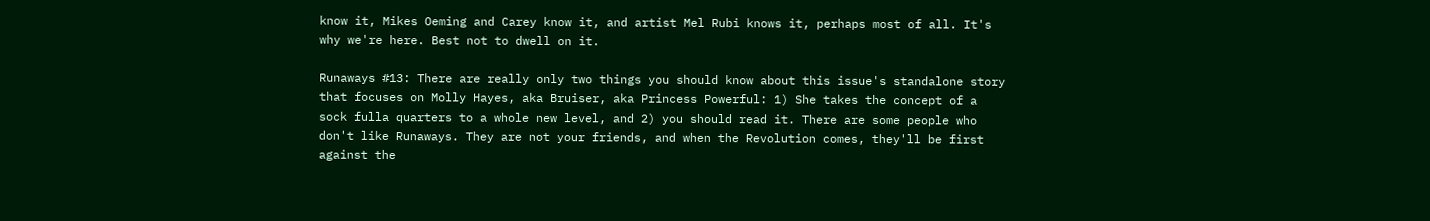know it, Mikes Oeming and Carey know it, and artist Mel Rubi knows it, perhaps most of all. It's why we're here. Best not to dwell on it.

Runaways #13: There are really only two things you should know about this issue's standalone story that focuses on Molly Hayes, aka Bruiser, aka Princess Powerful: 1) She takes the concept of a sock fulla quarters to a whole new level, and 2) you should read it. There are some people who don't like Runaways. They are not your friends, and when the Revolution comes, they'll be first against the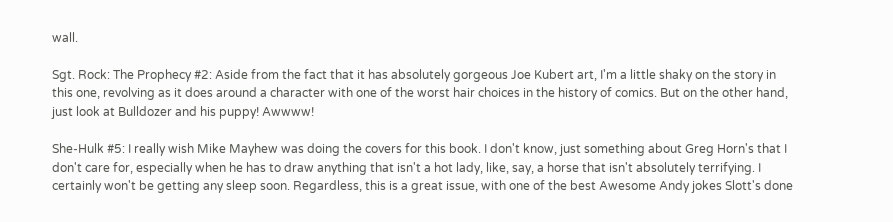wall.

Sgt. Rock: The Prophecy #2: Aside from the fact that it has absolutely gorgeous Joe Kubert art, I'm a little shaky on the story in this one, revolving as it does around a character with one of the worst hair choices in the history of comics. But on the other hand, just look at Bulldozer and his puppy! Awwww!

She-Hulk #5: I really wish Mike Mayhew was doing the covers for this book. I don't know, just something about Greg Horn's that I don't care for, especially when he has to draw anything that isn't a hot lady, like, say, a horse that isn't absolutely terrifying. I certainly won't be getting any sleep soon. Regardless, this is a great issue, with one of the best Awesome Andy jokes Slott's done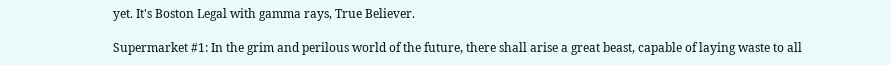yet. It's Boston Legal with gamma rays, True Believer.

Supermarket #1: In the grim and perilous world of the future, there shall arise a great beast, capable of laying waste to all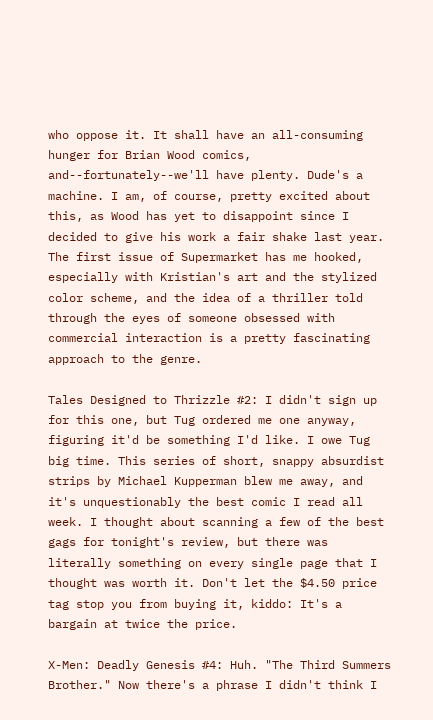who oppose it. It shall have an all-consuming hunger for Brian Wood comics, and--fortunately--we'll have plenty. Dude's a machine. I am, of course, pretty excited about this, as Wood has yet to disappoint since I decided to give his work a fair shake last year. The first issue of Supermarket has me hooked, especially with Kristian's art and the stylized color scheme, and the idea of a thriller told through the eyes of someone obsessed with commercial interaction is a pretty fascinating approach to the genre.

Tales Designed to Thrizzle #2: I didn't sign up for this one, but Tug ordered me one anyway, figuring it'd be something I'd like. I owe Tug big time. This series of short, snappy absurdist strips by Michael Kupperman blew me away, and it's unquestionably the best comic I read all week. I thought about scanning a few of the best gags for tonight's review, but there was literally something on every single page that I thought was worth it. Don't let the $4.50 price tag stop you from buying it, kiddo: It's a bargain at twice the price.

X-Men: Deadly Genesis #4: Huh. "The Third Summers Brother." Now there's a phrase I didn't think I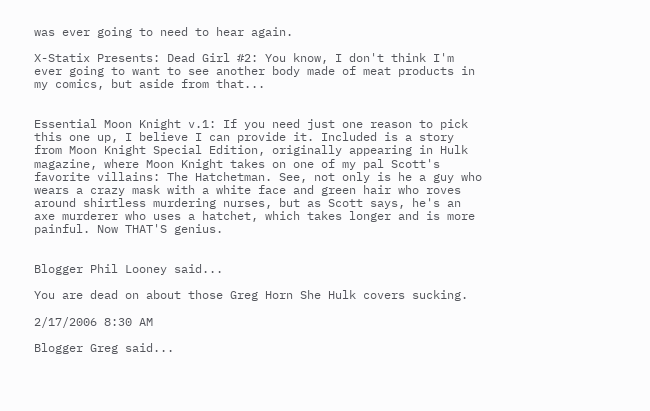was ever going to need to hear again.

X-Statix Presents: Dead Girl #2: You know, I don't think I'm ever going to want to see another body made of meat products in my comics, but aside from that...


Essential Moon Knight v.1: If you need just one reason to pick this one up, I believe I can provide it. Included is a story from Moon Knight Special Edition, originally appearing in Hulk magazine, where Moon Knight takes on one of my pal Scott's favorite villains: The Hatchetman. See, not only is he a guy who wears a crazy mask with a white face and green hair who roves around shirtless murdering nurses, but as Scott says, he's an axe murderer who uses a hatchet, which takes longer and is more painful. Now THAT'S genius.


Blogger Phil Looney said...

You are dead on about those Greg Horn She Hulk covers sucking.

2/17/2006 8:30 AM

Blogger Greg said...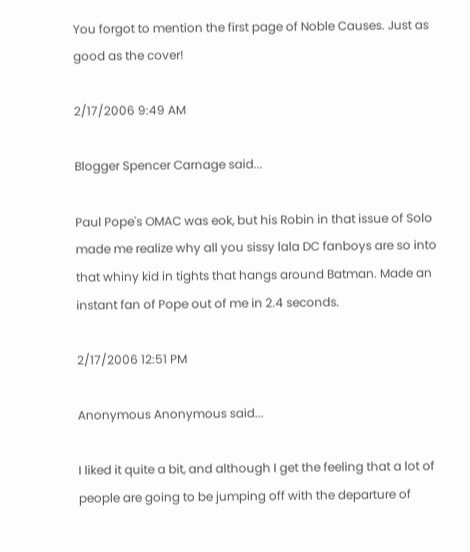You forgot to mention the first page of Noble Causes. Just as good as the cover!

2/17/2006 9:49 AM

Blogger Spencer Carnage said...

Paul Pope's OMAC was eok, but his Robin in that issue of Solo made me realize why all you sissy lala DC fanboys are so into that whiny kid in tights that hangs around Batman. Made an instant fan of Pope out of me in 2.4 seconds.

2/17/2006 12:51 PM

Anonymous Anonymous said...

I liked it quite a bit, and although I get the feeling that a lot of people are going to be jumping off with the departure of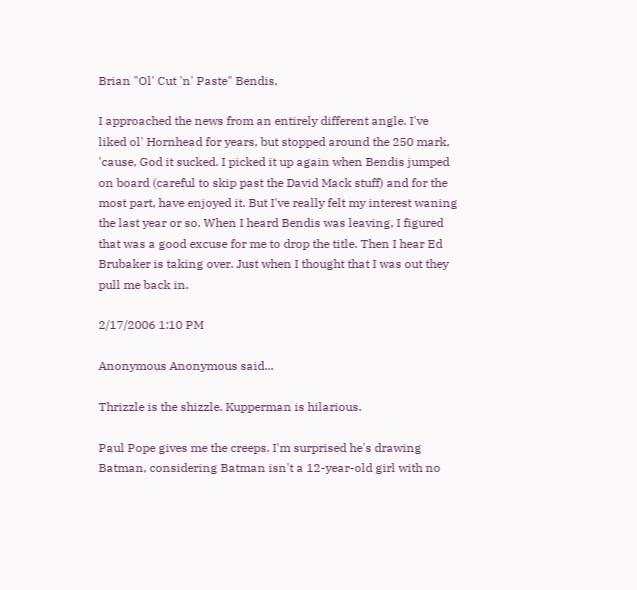Brian "Ol' Cut 'n' Paste" Bendis,

I approached the news from an entirely different angle. I've liked ol' Hornhead for years, but stopped around the 250 mark, 'cause, God it sucked. I picked it up again when Bendis jumped on board (careful to skip past the David Mack stuff) and for the most part, have enjoyed it. But I've really felt my interest waning the last year or so. When I heard Bendis was leaving, I figured that was a good excuse for me to drop the title. Then I hear Ed Brubaker is taking over. Just when I thought that I was out they pull me back in.

2/17/2006 1:10 PM

Anonymous Anonymous said...

Thrizzle is the shizzle. Kupperman is hilarious.

Paul Pope gives me the creeps. I'm surprised he's drawing Batman, considering Batman isn't a 12-year-old girl with no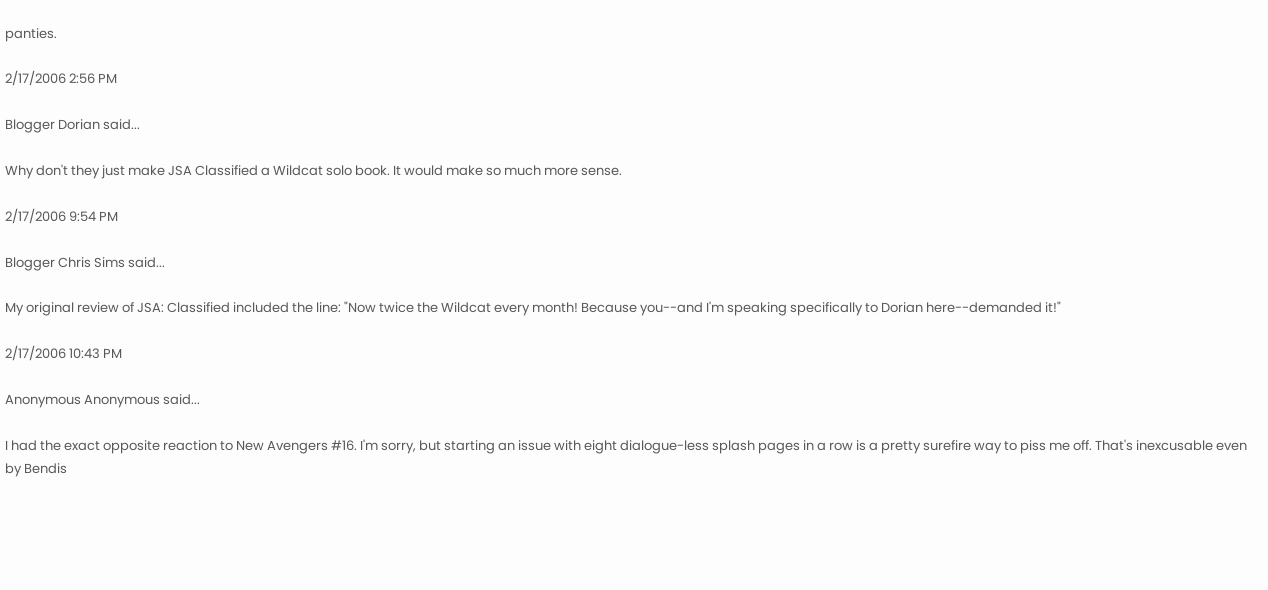panties.

2/17/2006 2:56 PM

Blogger Dorian said...

Why don't they just make JSA Classified a Wildcat solo book. It would make so much more sense.

2/17/2006 9:54 PM

Blogger Chris Sims said...

My original review of JSA: Classified included the line: "Now twice the Wildcat every month! Because you--and I'm speaking specifically to Dorian here--demanded it!"

2/17/2006 10:43 PM

Anonymous Anonymous said...

I had the exact opposite reaction to New Avengers #16. I'm sorry, but starting an issue with eight dialogue-less splash pages in a row is a pretty surefire way to piss me off. That's inexcusable even by Bendis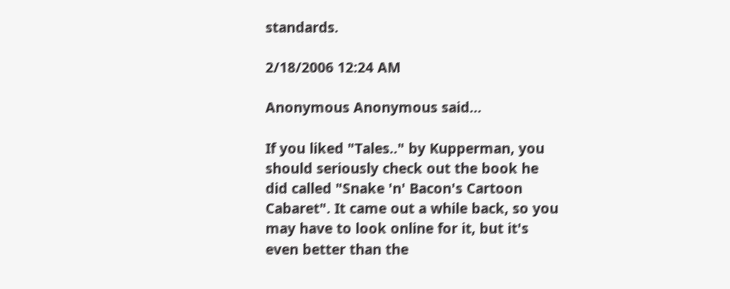standards.

2/18/2006 12:24 AM

Anonymous Anonymous said...

If you liked "Tales.." by Kupperman, you should seriously check out the book he did called "Snake 'n' Bacon's Cartoon Cabaret". It came out a while back, so you may have to look online for it, but it's even better than the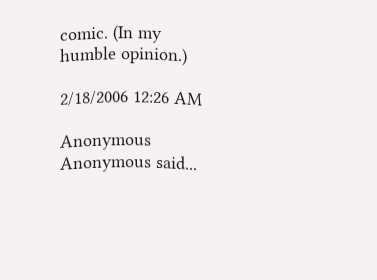comic. (In my humble opinion.)

2/18/2006 12:26 AM

Anonymous Anonymous said...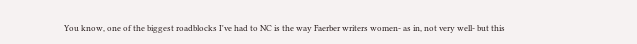You know, one of the biggest roadblocks I've had to NC is the way Faerber writers women- as in, not very well- but this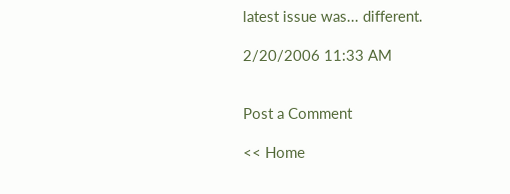latest issue was... different.

2/20/2006 11:33 AM


Post a Comment

<< Home